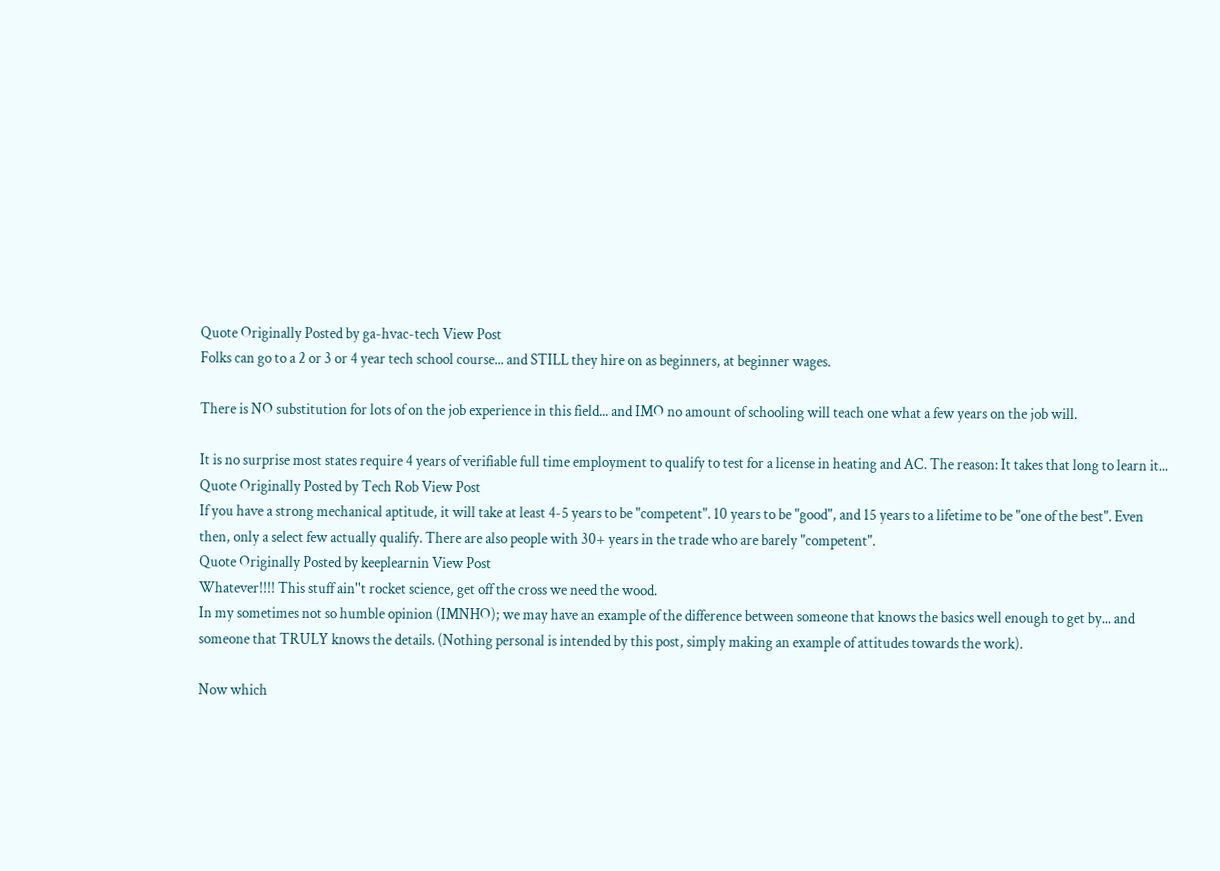Quote Originally Posted by ga-hvac-tech View Post
Folks can go to a 2 or 3 or 4 year tech school course... and STILL they hire on as beginners, at beginner wages.

There is NO substitution for lots of on the job experience in this field... and IMO no amount of schooling will teach one what a few years on the job will.

It is no surprise most states require 4 years of verifiable full time employment to qualify to test for a license in heating and AC. The reason: It takes that long to learn it...
Quote Originally Posted by Tech Rob View Post
If you have a strong mechanical aptitude, it will take at least 4-5 years to be "competent". 10 years to be "good", and 15 years to a lifetime to be "one of the best". Even then, only a select few actually qualify. There are also people with 30+ years in the trade who are barely "competent".
Quote Originally Posted by keeplearnin View Post
Whatever!!!! This stuff ain''t rocket science, get off the cross we need the wood.
In my sometimes not so humble opinion (IMNHO); we may have an example of the difference between someone that knows the basics well enough to get by... and someone that TRULY knows the details. (Nothing personal is intended by this post, simply making an example of attitudes towards the work).

Now which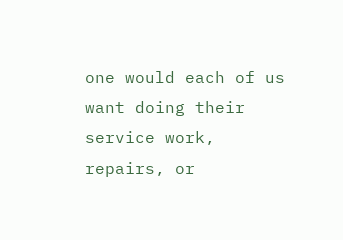one would each of us want doing their service work, repairs, or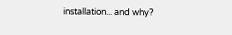installation... and why?